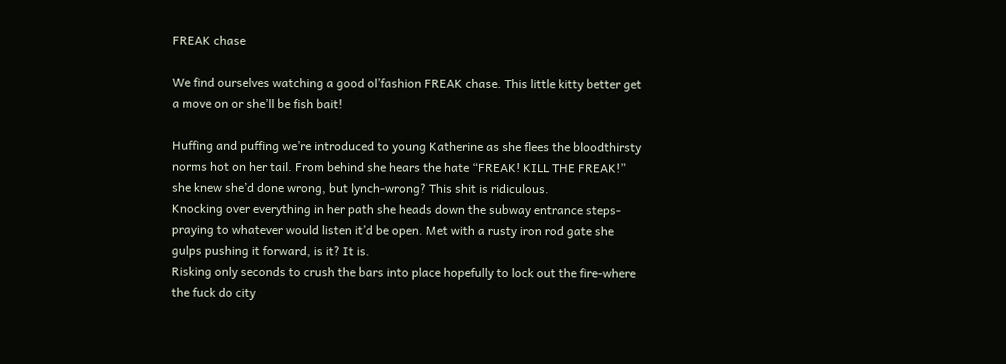FREAK chase

We find ourselves watching a good ol’fashion FREAK chase. This little kitty better get a move on or she’ll be fish bait!

Huffing and puffing we’re introduced to young Katherine as she flees the bloodthirsty norms hot on her tail. From behind she hears the hate “FREAK! KILL THE FREAK!” she knew she’d done wrong, but lynch-wrong? This shit is ridiculous.
Knocking over everything in her path she heads down the subway entrance steps-praying to whatever would listen it’d be open. Met with a rusty iron rod gate she gulps pushing it forward, is it? It is.
Risking only seconds to crush the bars into place hopefully to lock out the fire-where the fuck do city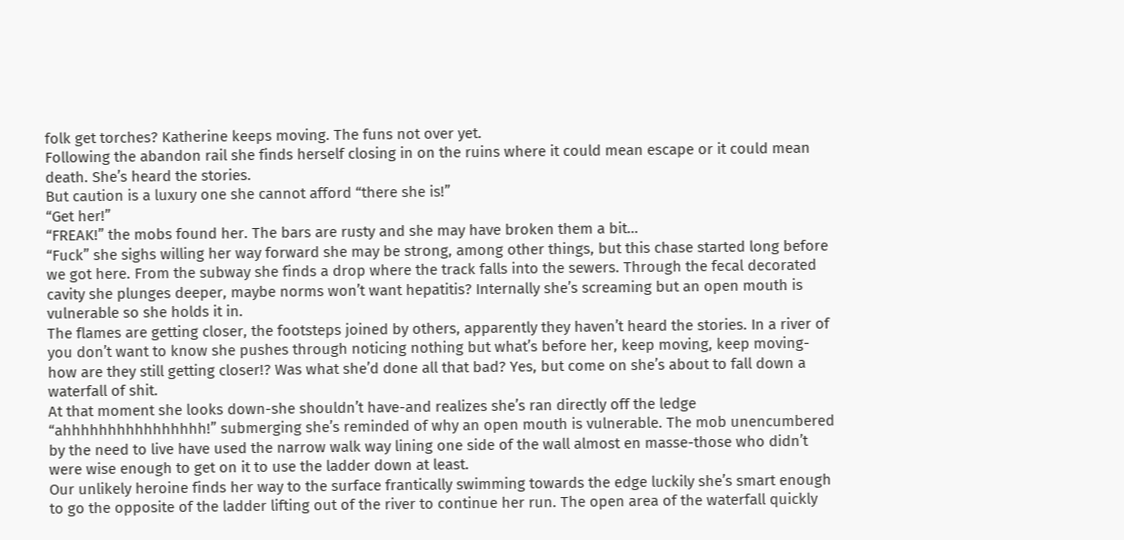folk get torches? Katherine keeps moving. The funs not over yet.
Following the abandon rail she finds herself closing in on the ruins where it could mean escape or it could mean death. She’s heard the stories.
But caution is a luxury one she cannot afford “there she is!”
“Get her!”
“FREAK!” the mobs found her. The bars are rusty and she may have broken them a bit…
“Fuck” she sighs willing her way forward she may be strong, among other things, but this chase started long before we got here. From the subway she finds a drop where the track falls into the sewers. Through the fecal decorated cavity she plunges deeper, maybe norms won’t want hepatitis? Internally she’s screaming but an open mouth is vulnerable so she holds it in.
The flames are getting closer, the footsteps joined by others, apparently they haven’t heard the stories. In a river of you don’t want to know she pushes through noticing nothing but what’s before her, keep moving, keep moving-how are they still getting closer!? Was what she’d done all that bad? Yes, but come on she’s about to fall down a waterfall of shit.
At that moment she looks down-she shouldn’t have-and realizes she’s ran directly off the ledge “ahhhhhhhhhhhhhhhh!” submerging she’s reminded of why an open mouth is vulnerable. The mob unencumbered by the need to live have used the narrow walk way lining one side of the wall almost en masse-those who didn’t were wise enough to get on it to use the ladder down at least.
Our unlikely heroine finds her way to the surface frantically swimming towards the edge luckily she’s smart enough to go the opposite of the ladder lifting out of the river to continue her run. The open area of the waterfall quickly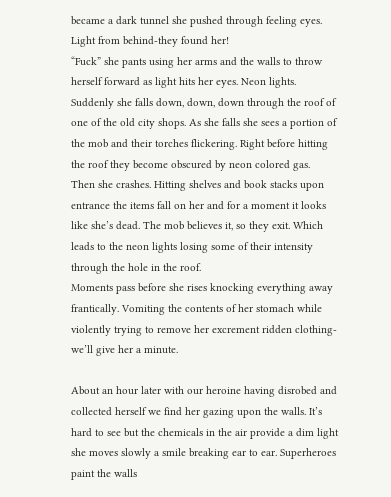became a dark tunnel she pushed through feeling eyes. Light from behind-they found her!
“Fuck” she pants using her arms and the walls to throw herself forward as light hits her eyes. Neon lights.
Suddenly she falls down, down, down through the roof of one of the old city shops. As she falls she sees a portion of the mob and their torches flickering. Right before hitting the roof they become obscured by neon colored gas.
Then she crashes. Hitting shelves and book stacks upon entrance the items fall on her and for a moment it looks like she’s dead. The mob believes it, so they exit. Which leads to the neon lights losing some of their intensity through the hole in the roof.
Moments pass before she rises knocking everything away frantically. Vomiting the contents of her stomach while violently trying to remove her excrement ridden clothing-we’ll give her a minute.

About an hour later with our heroine having disrobed and collected herself we find her gazing upon the walls. It’s hard to see but the chemicals in the air provide a dim light she moves slowly a smile breaking ear to ear. Superheroes paint the walls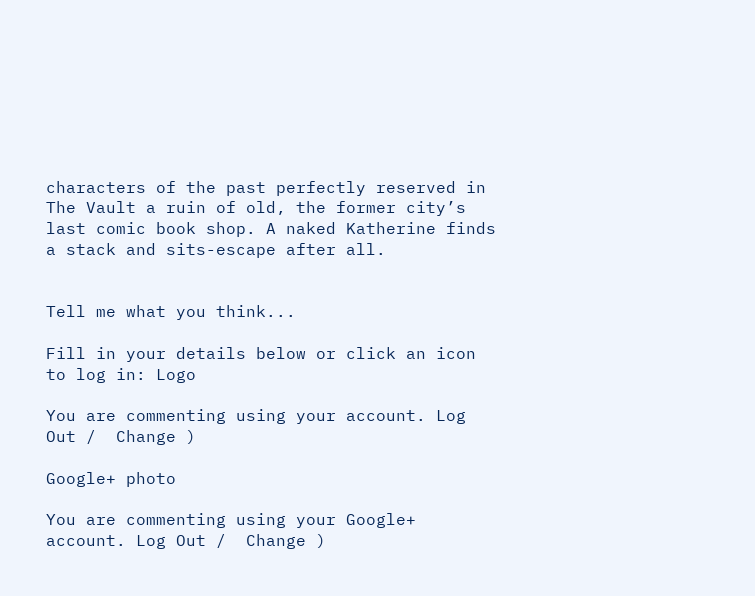characters of the past perfectly reserved in The Vault a ruin of old, the former city’s last comic book shop. A naked Katherine finds a stack and sits-escape after all.


Tell me what you think...

Fill in your details below or click an icon to log in: Logo

You are commenting using your account. Log Out /  Change )

Google+ photo

You are commenting using your Google+ account. Log Out /  Change )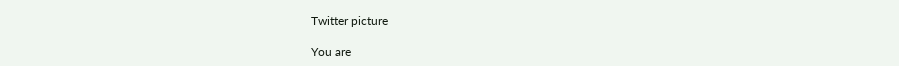Twitter picture

You are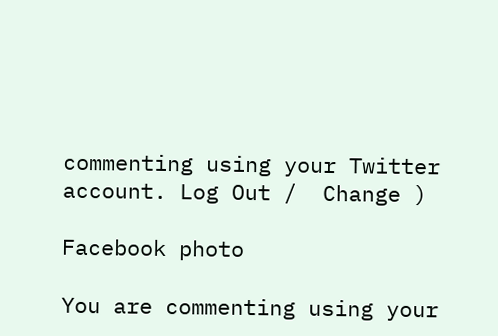commenting using your Twitter account. Log Out /  Change )

Facebook photo

You are commenting using your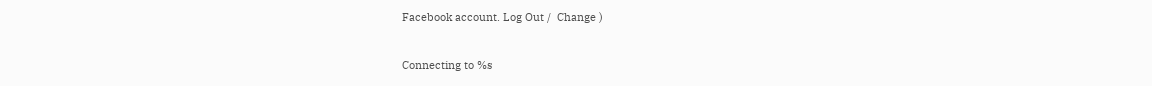Facebook account. Log Out /  Change )


Connecting to %s